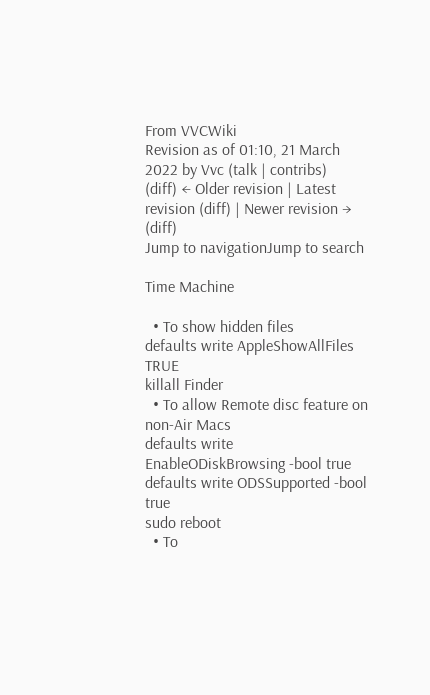From VVCWiki
Revision as of 01:10, 21 March 2022 by Vvc (talk | contribs)
(diff) ← Older revision | Latest revision (diff) | Newer revision → (diff)
Jump to navigationJump to search

Time Machine

  • To show hidden files
defaults write AppleShowAllFiles TRUE
killall Finder
  • To allow Remote disc feature on non-Air Macs
defaults write EnableODiskBrowsing -bool true
defaults write ODSSupported -bool true
sudo reboot
  • To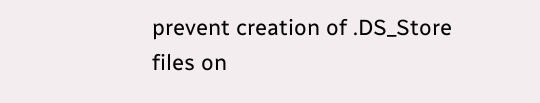prevent creation of .DS_Store files on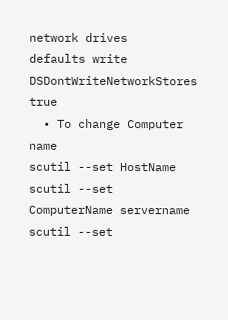network drives
defaults write DSDontWriteNetworkStores true
  • To change Computer name
scutil --set HostName
scutil --set ComputerName servername
scutil --set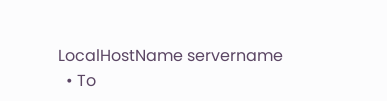LocalHostName servername
  • To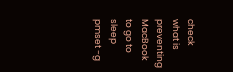check what is preventing MacBook to go to sleep
pmset -g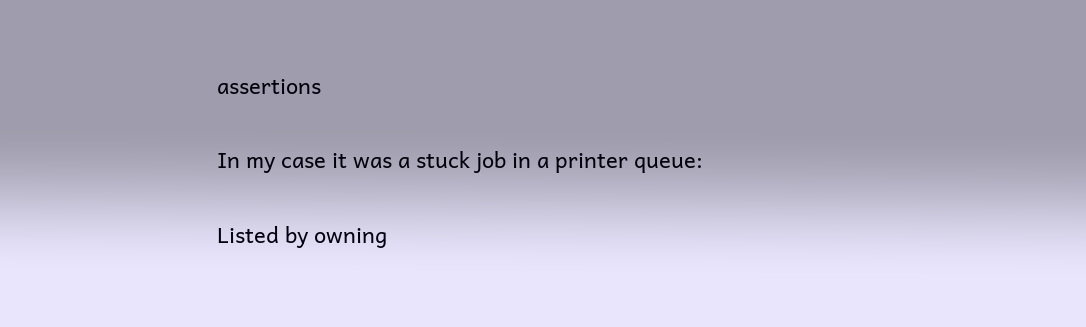assertions

In my case it was a stuck job in a printer queue:

Listed by owning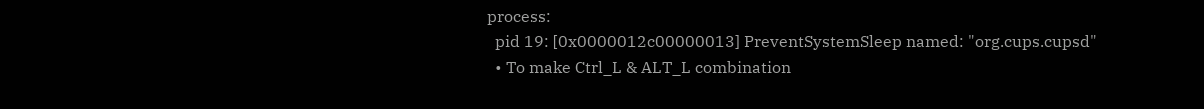process:
  pid 19: [0x0000012c00000013] PreventSystemSleep named: "org.cups.cupsd"
  • To make Ctrl_L & ALT_L combination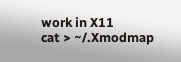work in X11
cat > ~/.Xmodmap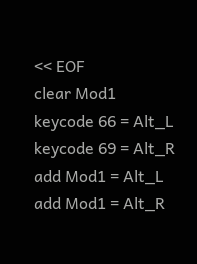<< EOF
clear Mod1
keycode 66 = Alt_L
keycode 69 = Alt_R
add Mod1 = Alt_L
add Mod1 = Alt_R